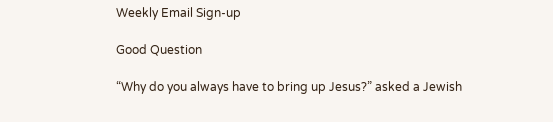Weekly Email Sign-up

Good Question

“Why do you always have to bring up Jesus?” asked a Jewish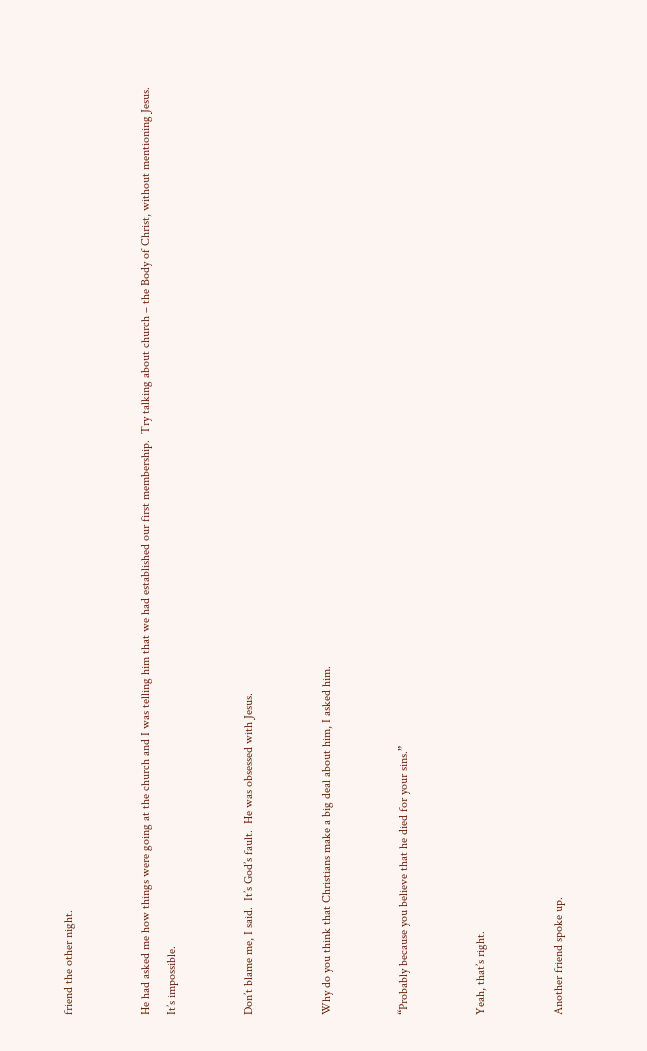friend the other night.


He had asked me how things were going at the church and I was telling him that we had established our first membership.  Try talking about church – the Body of Christ, without mentioning Jesus.  It’s impossible.


Don’t blame me, I said.  It’s God’s fault.  He was obsessed with Jesus.


Why do you think that Christians make a big deal about him, I asked him.


“Probably because you believe that he died for your sins.”


Yeah, that’s right.


Another friend spoke up.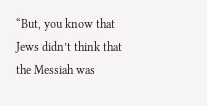“But, you know that Jews didn’t think that the Messiah was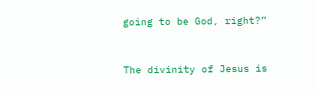going to be God, right?”


The divinity of Jesus is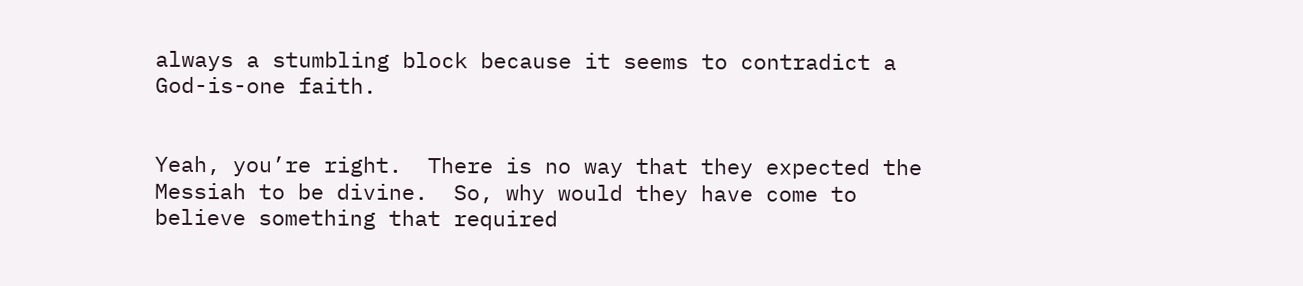always a stumbling block because it seems to contradict a God-is-one faith.


Yeah, you’re right.  There is no way that they expected the Messiah to be divine.  So, why would they have come to believe something that required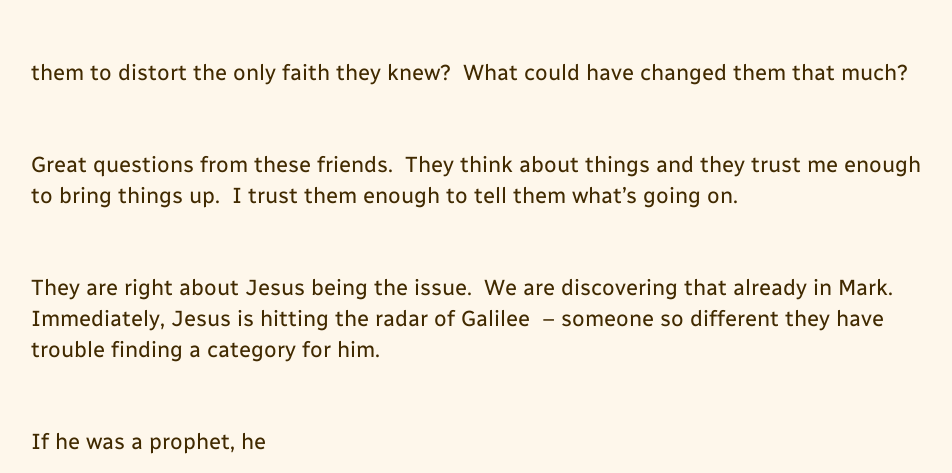them to distort the only faith they knew?  What could have changed them that much?


Great questions from these friends.  They think about things and they trust me enough to bring things up.  I trust them enough to tell them what’s going on.


They are right about Jesus being the issue.  We are discovering that already in Mark.  Immediately, Jesus is hitting the radar of Galilee  – someone so different they have trouble finding a category for him.


If he was a prophet, he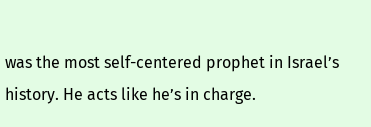was the most self-centered prophet in Israel’s history. He acts like he’s in charge.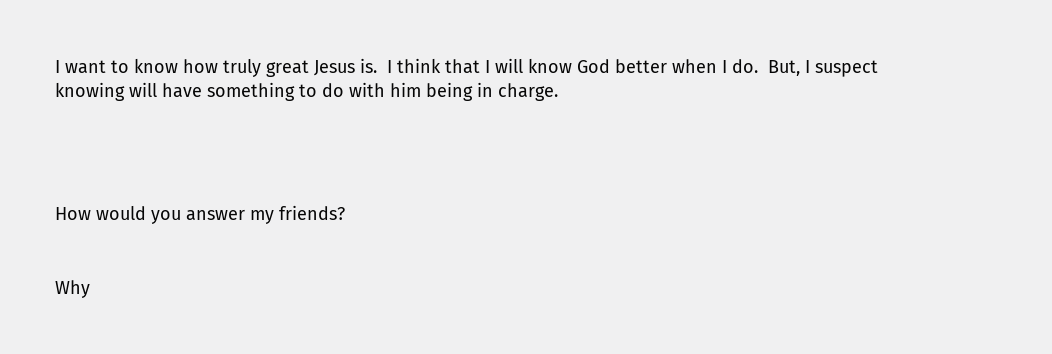I want to know how truly great Jesus is.  I think that I will know God better when I do.  But, I suspect knowing will have something to do with him being in charge.




How would you answer my friends?


Why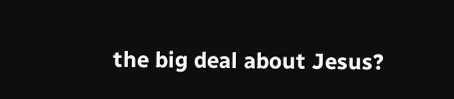the big deal about Jesus?